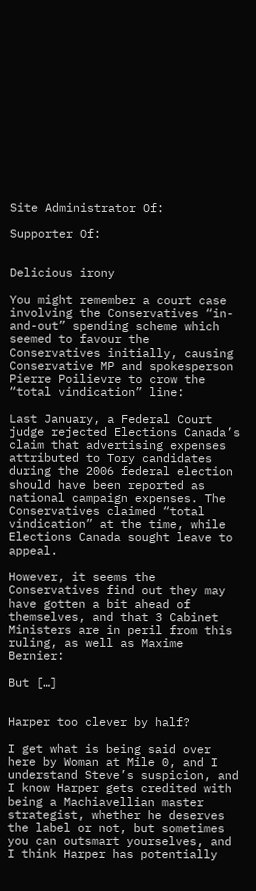Site Administrator Of:

Supporter Of:


Delicious irony

You might remember a court case involving the Conservatives “in-and-out” spending scheme which seemed to favour the Conservatives initially, causing Conservative MP and spokesperson Pierre Poilievre to crow the “total vindication” line:

Last January, a Federal Court judge rejected Elections Canada’s claim that advertising expenses attributed to Tory candidates during the 2006 federal election should have been reported as national campaign expenses. The Conservatives claimed “total vindication” at the time, while Elections Canada sought leave to appeal.

However, it seems the Conservatives find out they may have gotten a bit ahead of themselves, and that 3 Cabinet Ministers are in peril from this ruling, as well as Maxime Bernier:

But […]


Harper too clever by half?

I get what is being said over here by Woman at Mile 0, and I understand Steve’s suspicion, and I know Harper gets credited with being a Machiavellian master strategist, whether he deserves the label or not, but sometimes you can outsmart yourselves, and I think Harper has potentially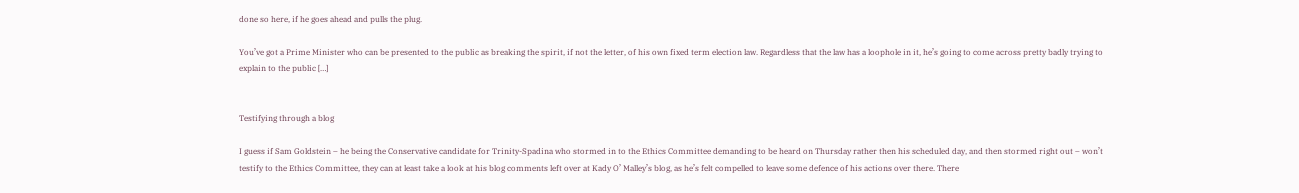done so here, if he goes ahead and pulls the plug.

You’ve got a Prime Minister who can be presented to the public as breaking the spirit, if not the letter, of his own fixed term election law. Regardless that the law has a loophole in it, he’s going to come across pretty badly trying to explain to the public […]


Testifying through a blog

I guess if Sam Goldstein – he being the Conservative candidate for Trinity-Spadina who stormed in to the Ethics Committee demanding to be heard on Thursday rather then his scheduled day, and then stormed right out – won’t testify to the Ethics Committee, they can at least take a look at his blog comments left over at Kady O’ Malley’s blog, as he’s felt compelled to leave some defence of his actions over there. There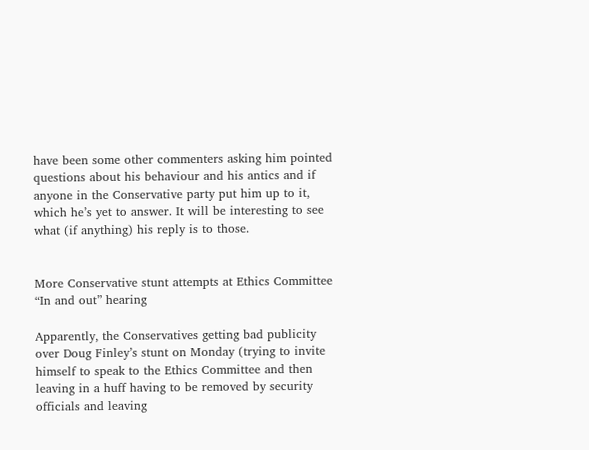have been some other commenters asking him pointed questions about his behaviour and his antics and if anyone in the Conservative party put him up to it, which he’s yet to answer. It will be interesting to see what (if anything) his reply is to those.


More Conservative stunt attempts at Ethics Committee “In and out” hearing

Apparently, the Conservatives getting bad publicity over Doug Finley’s stunt on Monday (trying to invite himself to speak to the Ethics Committee and then leaving in a huff having to be removed by security officials and leaving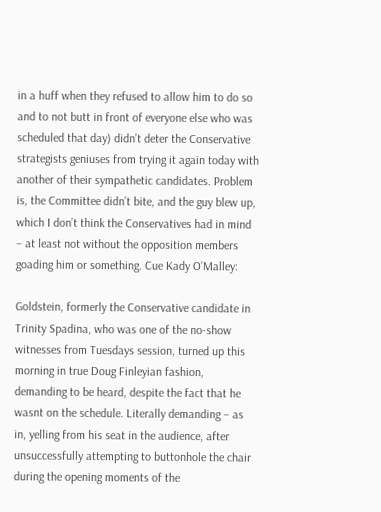in a huff when they refused to allow him to do so and to not butt in front of everyone else who was scheduled that day) didn’t deter the Conservative strategists geniuses from trying it again today with another of their sympathetic candidates. Problem is, the Committee didn’t bite, and the guy blew up, which I don’t think the Conservatives had in mind – at least not without the opposition members goading him or something. Cue Kady O’Malley:

Goldstein, formerly the Conservative candidate in Trinity Spadina, who was one of the no-show witnesses from Tuesdays session, turned up this morning in true Doug Finleyian fashion, demanding to be heard, despite the fact that he wasnt on the schedule. Literally demanding – as in, yelling from his seat in the audience, after unsuccessfully attempting to buttonhole the chair during the opening moments of the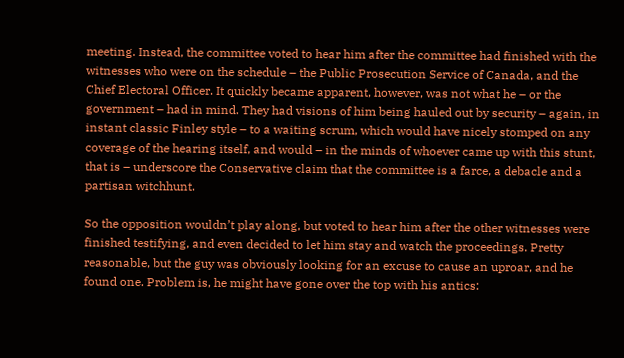meeting. Instead, the committee voted to hear him after the committee had finished with the witnesses who were on the schedule – the Public Prosecution Service of Canada, and the Chief Electoral Officer. It quickly became apparent, however, was not what he – or the government – had in mind. They had visions of him being hauled out by security – again, in instant classic Finley style – to a waiting scrum, which would have nicely stomped on any coverage of the hearing itself, and would – in the minds of whoever came up with this stunt, that is – underscore the Conservative claim that the committee is a farce, a debacle and a partisan witchhunt.

So the opposition wouldn’t play along, but voted to hear him after the other witnesses were finished testifying, and even decided to let him stay and watch the proceedings. Pretty reasonable, but the guy was obviously looking for an excuse to cause an uproar, and he found one. Problem is, he might have gone over the top with his antics: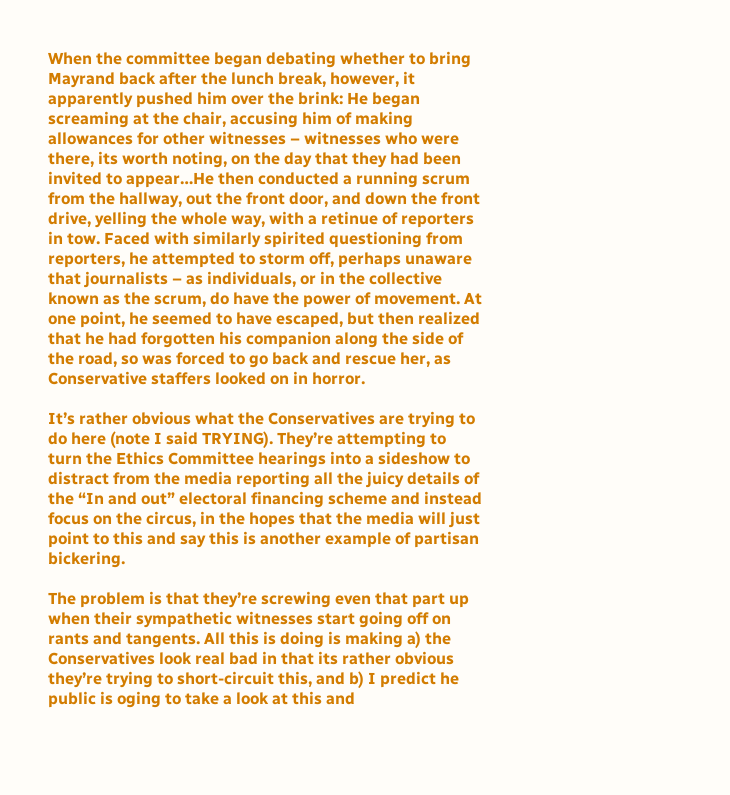When the committee began debating whether to bring Mayrand back after the lunch break, however, it apparently pushed him over the brink: He began screaming at the chair, accusing him of making allowances for other witnesses – witnesses who were there, its worth noting, on the day that they had been invited to appear…He then conducted a running scrum from the hallway, out the front door, and down the front drive, yelling the whole way, with a retinue of reporters in tow. Faced with similarly spirited questioning from reporters, he attempted to storm off, perhaps unaware that journalists – as individuals, or in the collective known as the scrum, do have the power of movement. At one point, he seemed to have escaped, but then realized that he had forgotten his companion along the side of the road, so was forced to go back and rescue her, as Conservative staffers looked on in horror.

It’s rather obvious what the Conservatives are trying to do here (note I said TRYING). They’re attempting to turn the Ethics Committee hearings into a sideshow to distract from the media reporting all the juicy details of the “In and out” electoral financing scheme and instead focus on the circus, in the hopes that the media will just point to this and say this is another example of partisan bickering.

The problem is that they’re screwing even that part up when their sympathetic witnesses start going off on rants and tangents. All this is doing is making a) the Conservatives look real bad in that its rather obvious they’re trying to short-circuit this, and b) I predict he public is oging to take a look at this and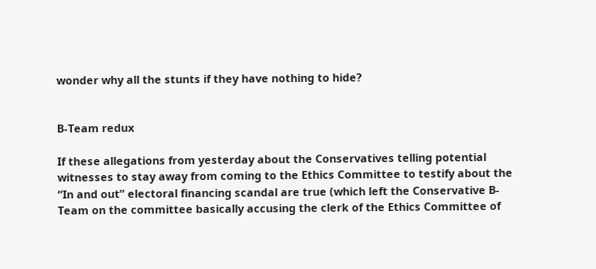wonder why all the stunts if they have nothing to hide?


B-Team redux

If these allegations from yesterday about the Conservatives telling potential witnesses to stay away from coming to the Ethics Committee to testify about the “In and out” electoral financing scandal are true (which left the Conservative B-Team on the committee basically accusing the clerk of the Ethics Committee of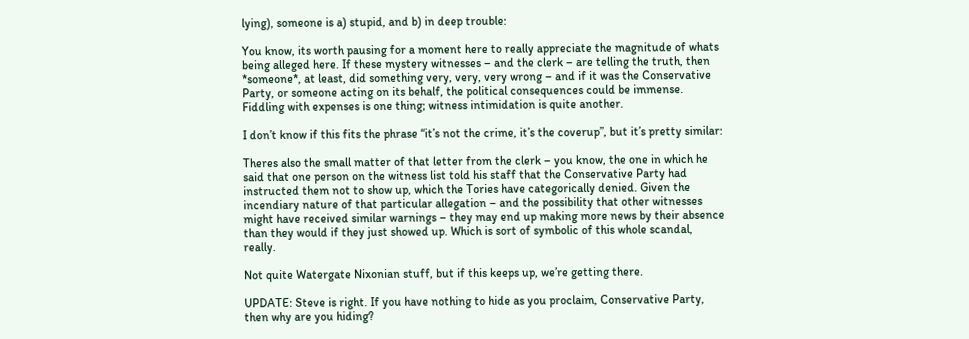lying), someone is a) stupid, and b) in deep trouble:

You know, its worth pausing for a moment here to really appreciate the magnitude of whats being alleged here. If these mystery witnesses – and the clerk – are telling the truth, then *someone*, at least, did something very, very, very wrong – and if it was the Conservative Party, or someone acting on its behalf, the political consequences could be immense. Fiddling with expenses is one thing; witness intimidation is quite another.

I don’t know if this fits the phrase “it’s not the crime, it’s the coverup”, but it’s pretty similar:

Theres also the small matter of that letter from the clerk – you know, the one in which he said that one person on the witness list told his staff that the Conservative Party had instructed them not to show up, which the Tories have categorically denied. Given the incendiary nature of that particular allegation – and the possibility that other witnesses might have received similar warnings – they may end up making more news by their absence than they would if they just showed up. Which is sort of symbolic of this whole scandal, really.

Not quite Watergate Nixonian stuff, but if this keeps up, we’re getting there.

UPDATE: Steve is right. If you have nothing to hide as you proclaim, Conservative Party, then why are you hiding?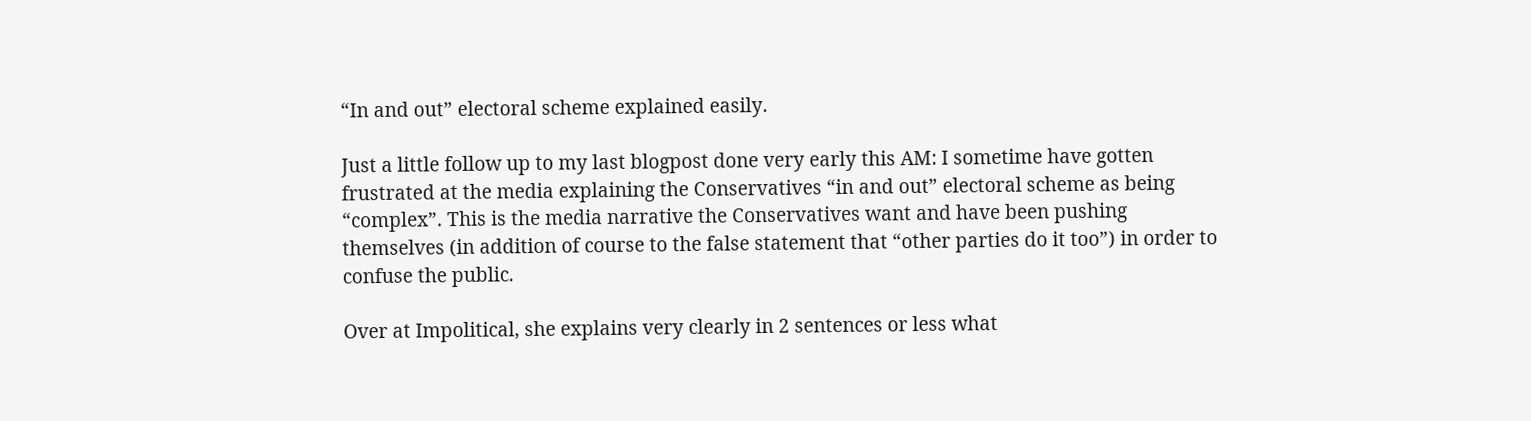“In and out” electoral scheme explained easily.

Just a little follow up to my last blogpost done very early this AM: I sometime have gotten frustrated at the media explaining the Conservatives “in and out” electoral scheme as being “complex”. This is the media narrative the Conservatives want and have been pushing themselves (in addition of course to the false statement that “other parties do it too”) in order to confuse the public.

Over at Impolitical, she explains very clearly in 2 sentences or less what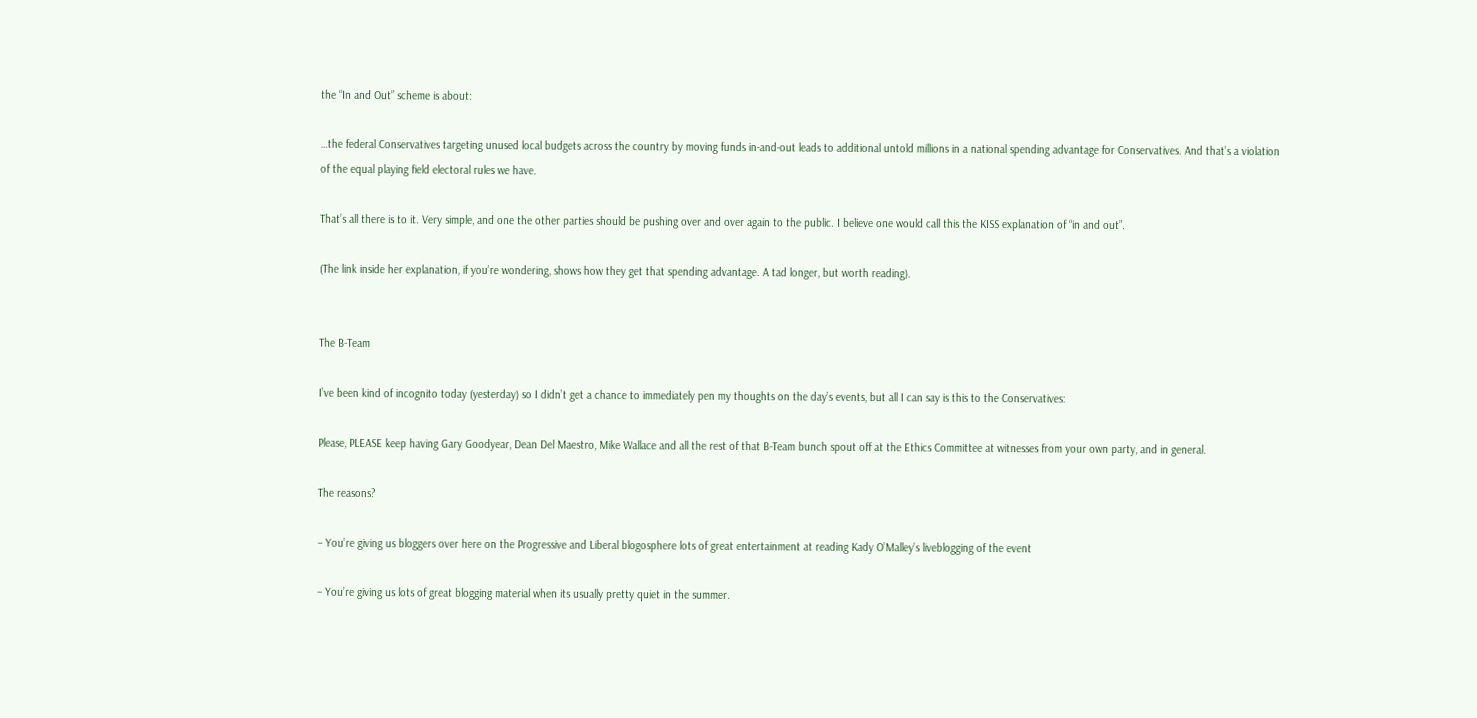the “In and Out” scheme is about:

…the federal Conservatives targeting unused local budgets across the country by moving funds in-and-out leads to additional untold millions in a national spending advantage for Conservatives. And that’s a violation of the equal playing field electoral rules we have.

That’s all there is to it. Very simple, and one the other parties should be pushing over and over again to the public. I believe one would call this the KISS explanation of “in and out”.

(The link inside her explanation, if you’re wondering, shows how they get that spending advantage. A tad longer, but worth reading).


The B-Team

I’ve been kind of incognito today (yesterday) so I didn’t get a chance to immediately pen my thoughts on the day’s events, but all I can say is this to the Conservatives:

Please, PLEASE keep having Gary Goodyear, Dean Del Maestro, Mike Wallace and all the rest of that B-Team bunch spout off at the Ethics Committee at witnesses from your own party, and in general.

The reasons?

– You’re giving us bloggers over here on the Progressive and Liberal blogosphere lots of great entertainment at reading Kady O’Malley’s liveblogging of the event

– You’re giving us lots of great blogging material when its usually pretty quiet in the summer.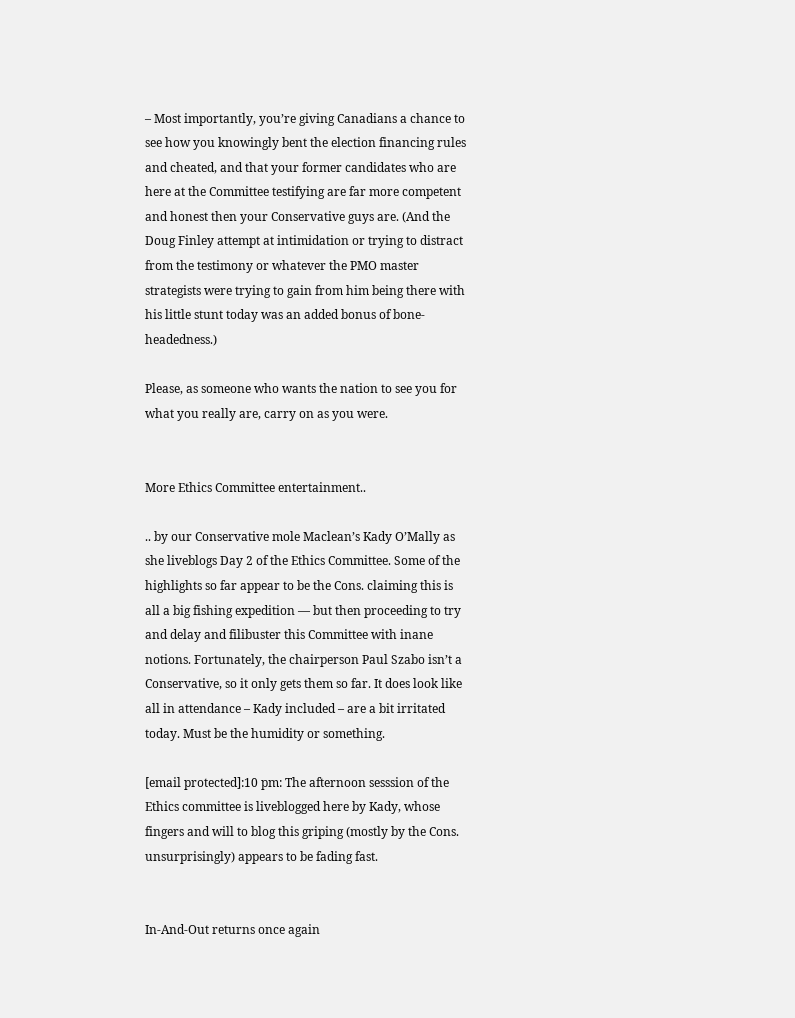– Most importantly, you’re giving Canadians a chance to see how you knowingly bent the election financing rules and cheated, and that your former candidates who are here at the Committee testifying are far more competent and honest then your Conservative guys are. (And the Doug Finley attempt at intimidation or trying to distract from the testimony or whatever the PMO master strategists were trying to gain from him being there with his little stunt today was an added bonus of bone-headedness.)

Please, as someone who wants the nation to see you for what you really are, carry on as you were.


More Ethics Committee entertainment..

.. by our Conservative mole Maclean’s Kady O’Mally as she liveblogs Day 2 of the Ethics Committee. Some of the highlights so far appear to be the Cons. claiming this is all a big fishing expedition — but then proceeding to try and delay and filibuster this Committee with inane notions. Fortunately, the chairperson Paul Szabo isn’t a Conservative, so it only gets them so far. It does look like all in attendance – Kady included – are a bit irritated today. Must be the humidity or something.

[email protected]:10 pm: The afternoon sesssion of the Ethics committee is liveblogged here by Kady, whose fingers and will to blog this griping (mostly by the Cons. unsurprisingly) appears to be fading fast.


In-And-Out returns once again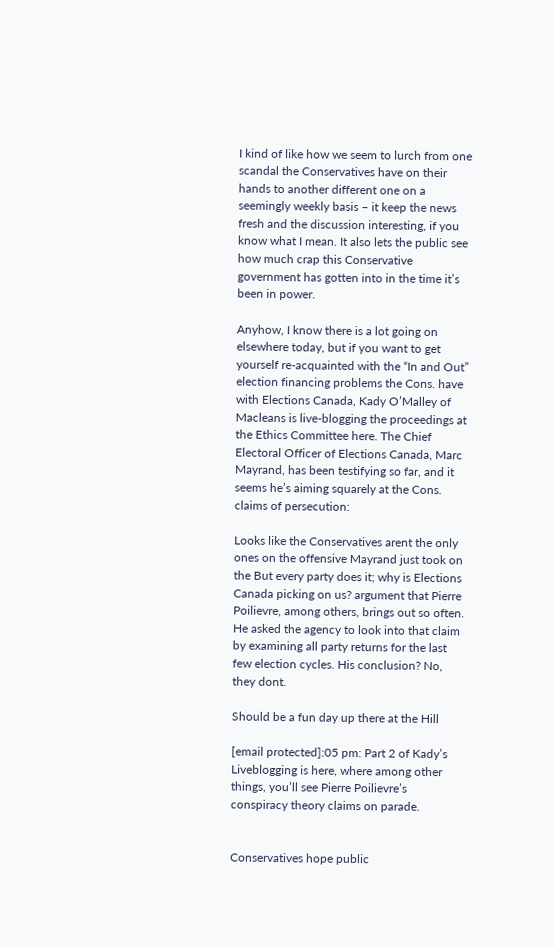I kind of like how we seem to lurch from one scandal the Conservatives have on their hands to another different one on a seemingly weekly basis – it keep the news fresh and the discussion interesting, if you know what I mean. It also lets the public see how much crap this Conservative government has gotten into in the time it’s been in power.

Anyhow, I know there is a lot going on elsewhere today, but if you want to get yourself re-acquainted with the “In and Out” election financing problems the Cons. have with Elections Canada, Kady O’Malley of Macleans is live-blogging the proceedings at the Ethics Committee here. The Chief Electoral Officer of Elections Canada, Marc Mayrand, has been testifying so far, and it seems he’s aiming squarely at the Cons. claims of persecution:

Looks like the Conservatives arent the only ones on the offensive Mayrand just took on the But every party does it; why is Elections Canada picking on us? argument that Pierre Poilievre, among others, brings out so often. He asked the agency to look into that claim by examining all party returns for the last few election cycles. His conclusion? No, they dont.

Should be a fun day up there at the Hill

[email protected]:05 pm: Part 2 of Kady’s Liveblogging is here, where among other things, you’ll see Pierre Poilievre’s conspiracy theory claims on parade.


Conservatives hope public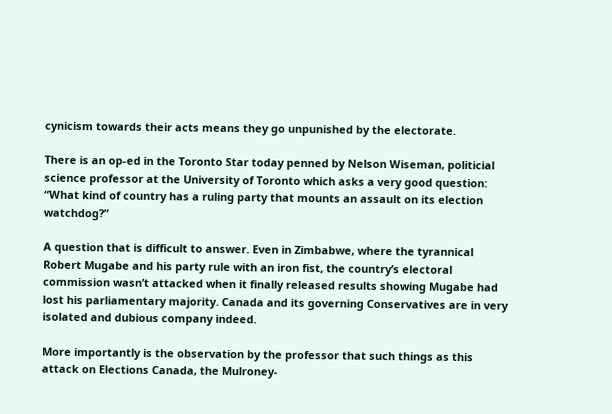cynicism towards their acts means they go unpunished by the electorate.

There is an op-ed in the Toronto Star today penned by Nelson Wiseman, politicial science professor at the University of Toronto which asks a very good question: “What kind of country has a ruling party that mounts an assault on its election watchdog?”

A question that is difficult to answer. Even in Zimbabwe, where the tyrannical Robert Mugabe and his party rule with an iron fist, the country’s electoral commission wasn’t attacked when it finally released results showing Mugabe had lost his parliamentary majority. Canada and its governing Conservatives are in very isolated and dubious company indeed.

More importantly is the observation by the professor that such things as this attack on Elections Canada, the Mulroney-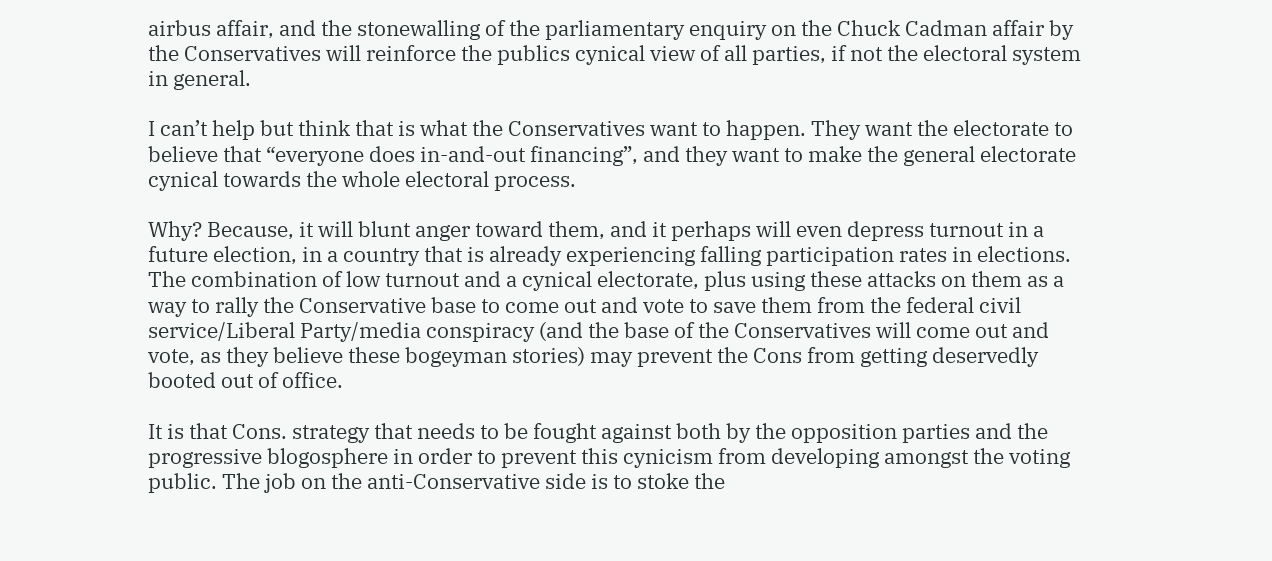airbus affair, and the stonewalling of the parliamentary enquiry on the Chuck Cadman affair by the Conservatives will reinforce the publics cynical view of all parties, if not the electoral system in general.

I can’t help but think that is what the Conservatives want to happen. They want the electorate to believe that “everyone does in-and-out financing”, and they want to make the general electorate cynical towards the whole electoral process.

Why? Because, it will blunt anger toward them, and it perhaps will even depress turnout in a future election, in a country that is already experiencing falling participation rates in elections. The combination of low turnout and a cynical electorate, plus using these attacks on them as a way to rally the Conservative base to come out and vote to save them from the federal civil service/Liberal Party/media conspiracy (and the base of the Conservatives will come out and vote, as they believe these bogeyman stories) may prevent the Cons from getting deservedly booted out of office.

It is that Cons. strategy that needs to be fought against both by the opposition parties and the progressive blogosphere in order to prevent this cynicism from developing amongst the voting public. The job on the anti-Conservative side is to stoke the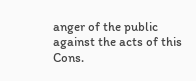anger of the public against the acts of this Cons.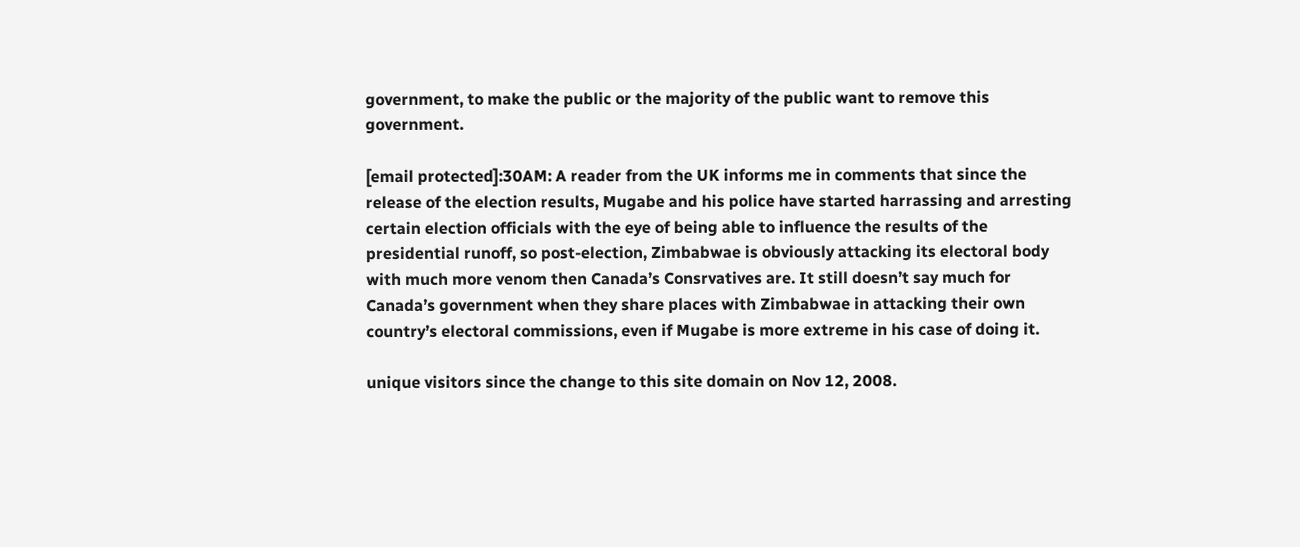government, to make the public or the majority of the public want to remove this government.

[email protected]:30AM: A reader from the UK informs me in comments that since the release of the election results, Mugabe and his police have started harrassing and arresting certain election officials with the eye of being able to influence the results of the presidential runoff, so post-election, Zimbabwae is obviously attacking its electoral body with much more venom then Canada’s Consrvatives are. It still doesn’t say much for Canada’s government when they share places with Zimbabwae in attacking their own country’s electoral commissions, even if Mugabe is more extreme in his case of doing it.

unique visitors since the change to this site domain on Nov 12, 2008.